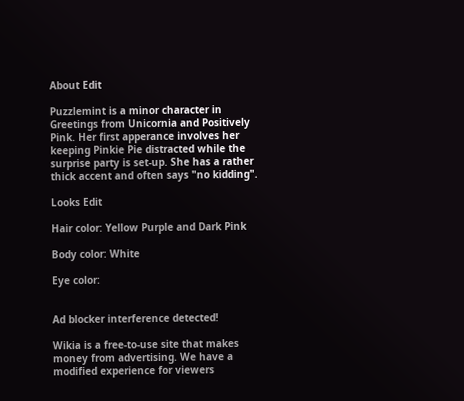About Edit

Puzzlemint is a minor character in Greetings from Unicornia and Positively Pink. Her first apperance involves her keeping Pinkie Pie distracted while the surprise party is set-up. She has a rather thick accent and often says "no kidding".

Looks Edit

Hair color: Yellow Purple and Dark Pink

Body color: White

Eye color:


Ad blocker interference detected!

Wikia is a free-to-use site that makes money from advertising. We have a modified experience for viewers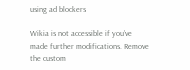using ad blockers

Wikia is not accessible if you’ve made further modifications. Remove the custom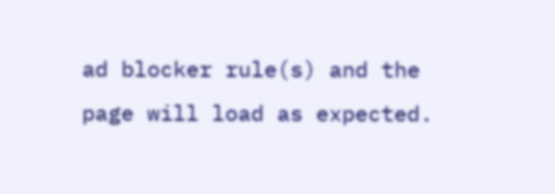ad blocker rule(s) and the page will load as expected.